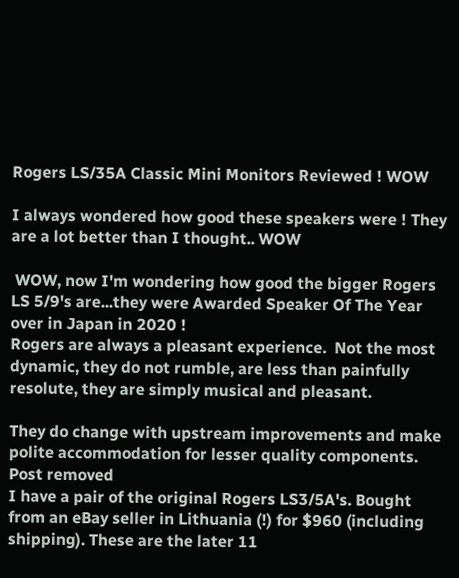Rogers LS/35A Classic Mini Monitors Reviewed ! WOW

I always wondered how good these speakers were ! They are a lot better than I thought.. WOW

 WOW, now I'm wondering how good the bigger Rogers LS 5/9's are...they were Awarded Speaker Of The Year over in Japan in 2020 !
Rogers are always a pleasant experience.  Not the most dynamic, they do not rumble, are less than painfully resolute, they are simply musical and pleasant.

They do change with upstream improvements and make polite accommodation for lesser quality components.
Post removed
I have a pair of the original Rogers LS3/5A's. Bought from an eBay seller in Lithuania (!) for $960 (including shipping). These are the later 11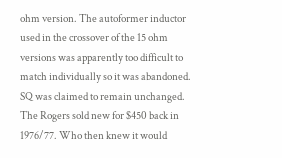ohm version. The autoformer inductor used in the crossover of the 15 ohm versions was apparently too difficult to match individually so it was abandoned. SQ was claimed to remain unchanged.
The Rogers sold new for $450 back in 1976/77. Who then knew it would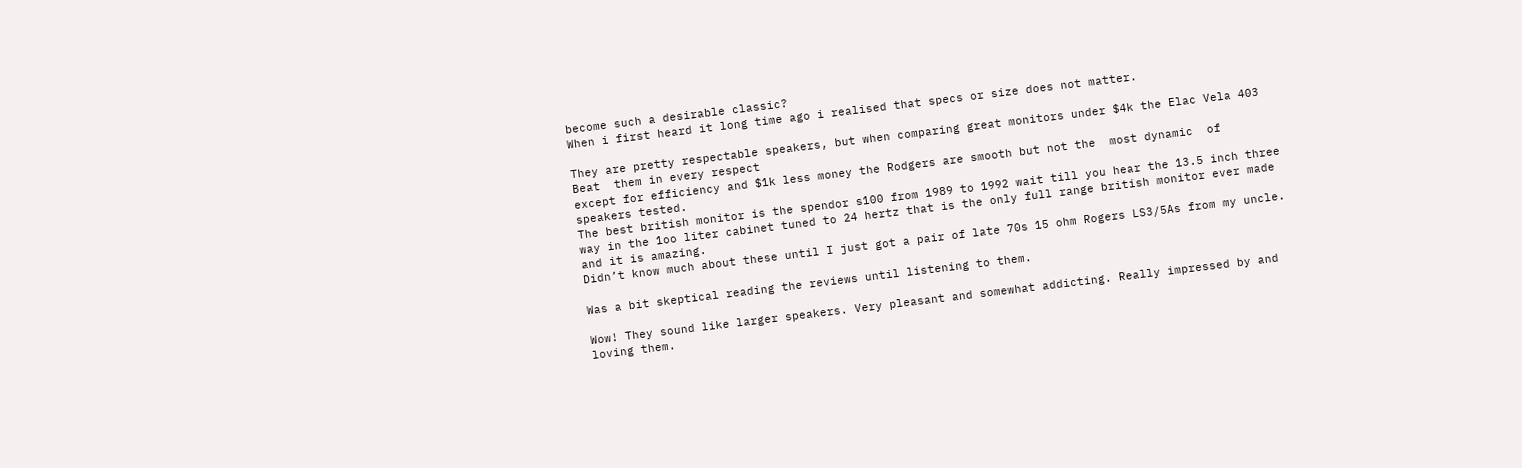become such a desirable classic?
When i first heard it long time ago i realised that specs or size does not matter.

They are pretty respectable speakers, but when comparing great monitors under $4k the Elac Vela 403  Beat  them in every respect
except for efficiency and $1k less money the Rodgers are smooth but not the  most dynamic  of speakers tested.
The best british monitor is the spendor s100 from 1989 to 1992 wait till you hear the 13.5 inch three way in the 1oo liter cabinet tuned to 24 hertz that is the only full range british monitor ever made and it is amazing.
Didn’t know much about these until I just got a pair of late 70s 15 ohm Rogers LS3/5As from my uncle.

Was a bit skeptical reading the reviews until listening to them.

Wow! They sound like larger speakers. Very pleasant and somewhat addicting. Really impressed by and loving them.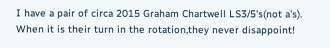I have a pair of circa 2015 Graham Chartwell LS3/5's(not a's). When it is their turn in the rotation,they never disappoint!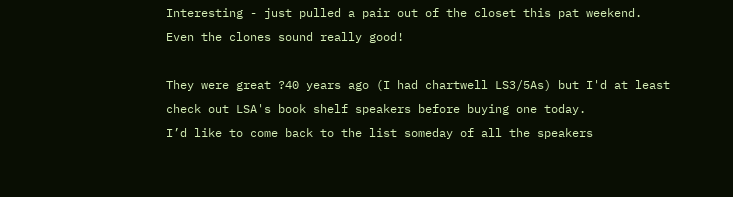Interesting - just pulled a pair out of the closet this pat weekend.  Even the clones sound really good!

They were great ?40 years ago (I had chartwell LS3/5As) but I'd at least check out LSA's book shelf speakers before buying one today.
I’d like to come back to the list someday of all the speakers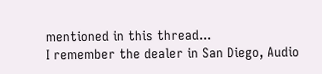mentioned in this thread...
I remember the dealer in San Diego, Audio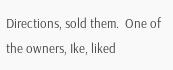Directions, sold them.  One of the owners, Ike, liked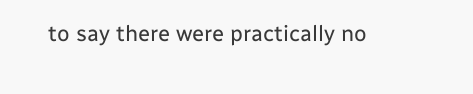to say there were practically no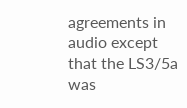agreements in audio except that the LS3/5a was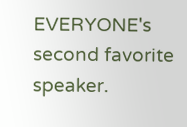EVERYONE's second favorite speaker.